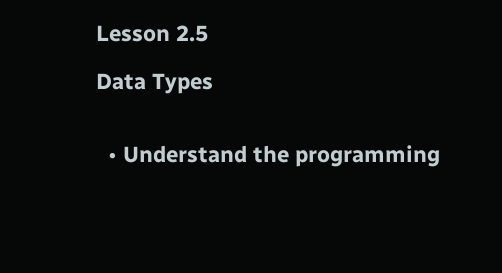Lesson 2.5

Data Types


  • Understand the programming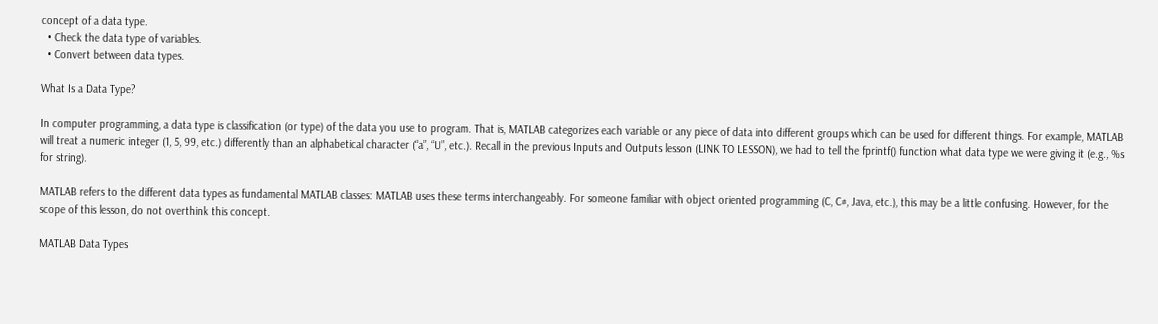concept of a data type.
  • Check the data type of variables.
  • Convert between data types.

What Is a Data Type?

In computer programming, a data type is classification (or type) of the data you use to program. That is, MATLAB categorizes each variable or any piece of data into different groups which can be used for different things. For example, MATLAB will treat a numeric integer (1, 5, 99, etc.) differently than an alphabetical character (“a”, “U”, etc.). Recall in the previous Inputs and Outputs lesson (LINK TO LESSON), we had to tell the fprintf() function what data type we were giving it (e.g., %s for string).

MATLAB refers to the different data types as fundamental MATLAB classes: MATLAB uses these terms interchangeably. For someone familiar with object oriented programming (C, C#, Java, etc.), this may be a little confusing. However, for the scope of this lesson, do not overthink this concept.

MATLAB Data Types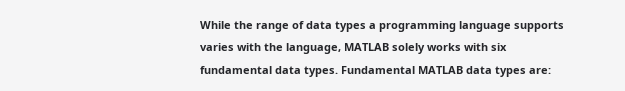While the range of data types a programming language supports varies with the language, MATLAB solely works with six fundamental data types. Fundamental MATLAB data types are: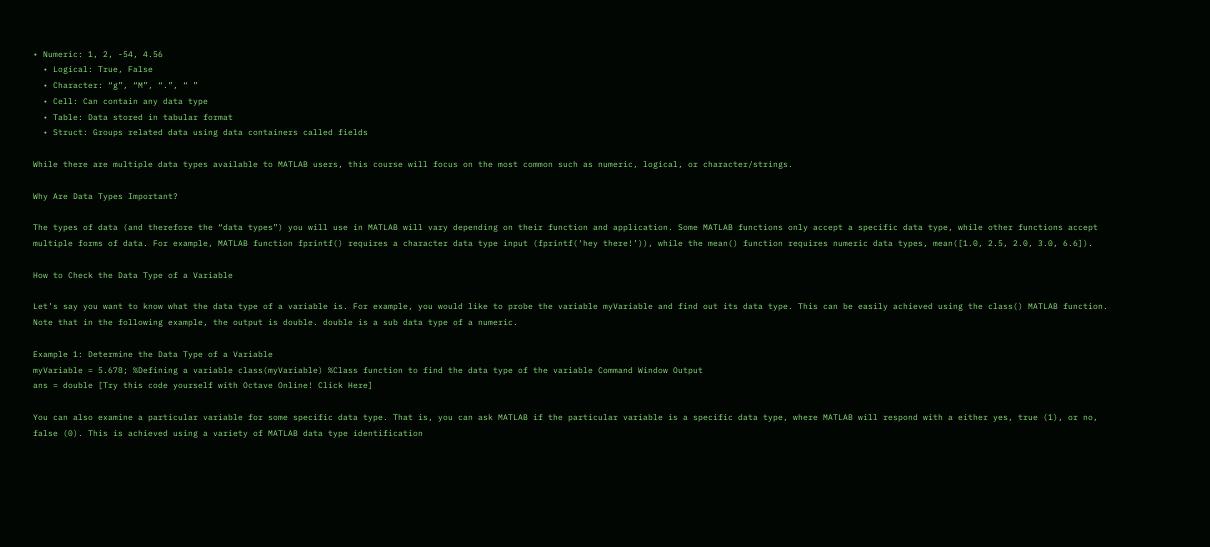• Numeric: 1, 2, -54, 4.56
  • Logical: True, False
  • Character: “g”, “M”, “.”, “ ”
  • Cell: Can contain any data type
  • Table: Data stored in tabular format
  • Struct: Groups related data using data containers called fields

While there are multiple data types available to MATLAB users, this course will focus on the most common such as numeric, logical, or character/strings.

Why Are Data Types Important?

The types of data (and therefore the “data types”) you will use in MATLAB will vary depending on their function and application. Some MATLAB functions only accept a specific data type, while other functions accept multiple forms of data. For example, MATLAB function fprintf() requires a character data type input (fprintf(‘hey there!’)), while the mean() function requires numeric data types, mean([1.0, 2.5, 2.0, 3.0, 6.6]).

How to Check the Data Type of a Variable

Let’s say you want to know what the data type of a variable is. For example, you would like to probe the variable myVariable and find out its data type. This can be easily achieved using the class() MATLAB function. Note that in the following example, the output is double. double is a sub data type of a numeric.

Example 1: Determine the Data Type of a Variable
myVariable = 5.678; %Defining a variable class(myVariable) %Class function to find the data type of the variable Command Window Output
ans = double [Try this code yourself with Octave Online! Click Here]

You can also examine a particular variable for some specific data type. That is, you can ask MATLAB if the particular variable is a specific data type, where MATLAB will respond with a either yes, true (1), or no, false (0). This is achieved using a variety of MATLAB data type identification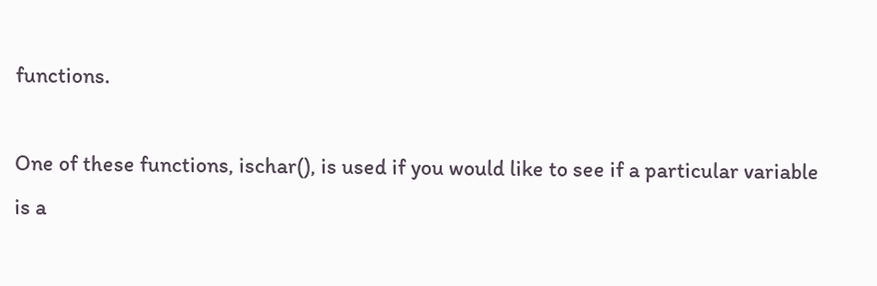functions.

One of these functions, ischar(), is used if you would like to see if a particular variable is a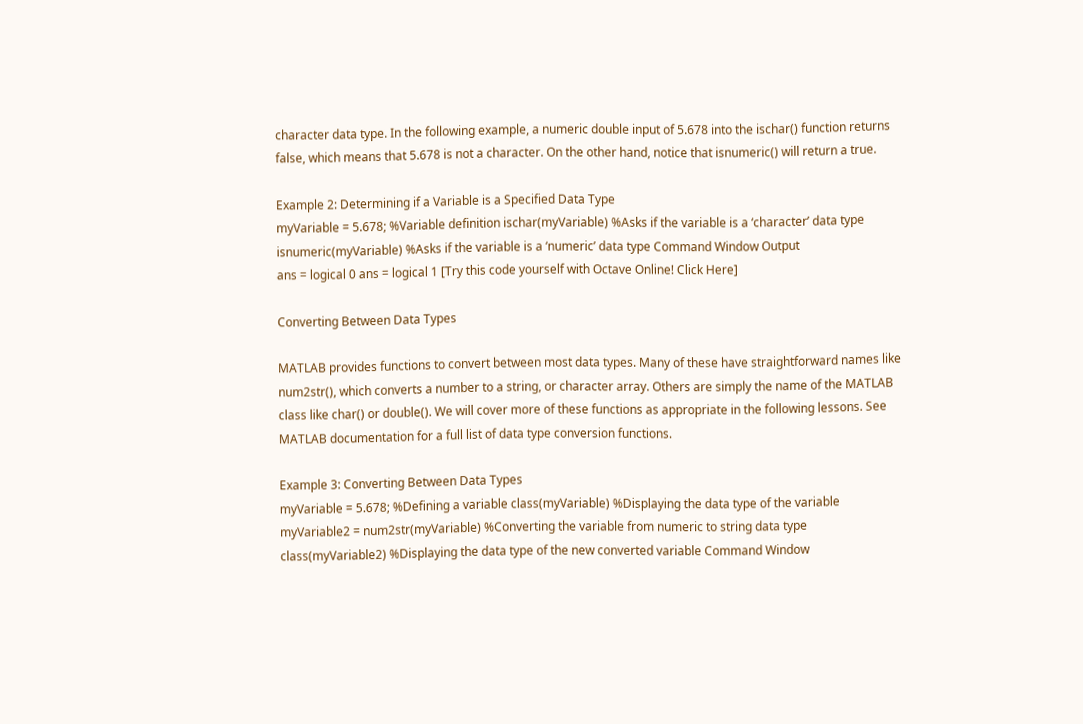character data type. In the following example, a numeric double input of 5.678 into the ischar() function returns false, which means that 5.678 is not a character. On the other hand, notice that isnumeric() will return a true.

Example 2: Determining if a Variable is a Specified Data Type
myVariable = 5.678; %Variable definition ischar(myVariable) %Asks if the variable is a ‘character’ data type isnumeric(myVariable) %Asks if the variable is a ‘numeric’ data type Command Window Output
ans = logical 0 ans = logical 1 [Try this code yourself with Octave Online! Click Here]

Converting Between Data Types

MATLAB provides functions to convert between most data types. Many of these have straightforward names like num2str(), which converts a number to a string, or character array. Others are simply the name of the MATLAB class like char() or double(). We will cover more of these functions as appropriate in the following lessons. See MATLAB documentation for a full list of data type conversion functions.

Example 3: Converting Between Data Types
myVariable = 5.678; %Defining a variable class(myVariable) %Displaying the data type of the variable myVariable2 = num2str(myVariable) %Converting the variable from numeric to string data type class(myVariable2) %Displaying the data type of the new converted variable Command Window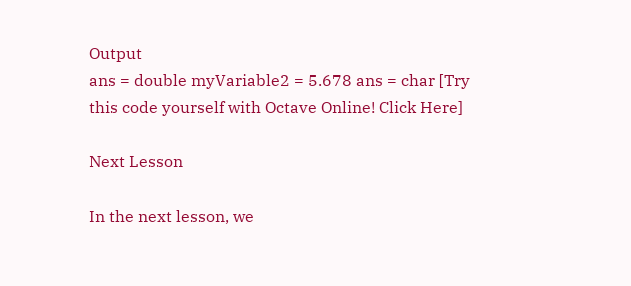Output
ans = double myVariable2 = 5.678 ans = char [Try this code yourself with Octave Online! Click Here]

Next Lesson

In the next lesson, we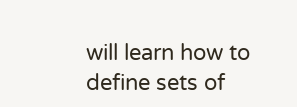will learn how to define sets of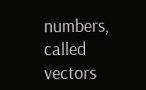numbers, called vectors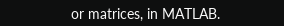or matrices, in MATLAB.